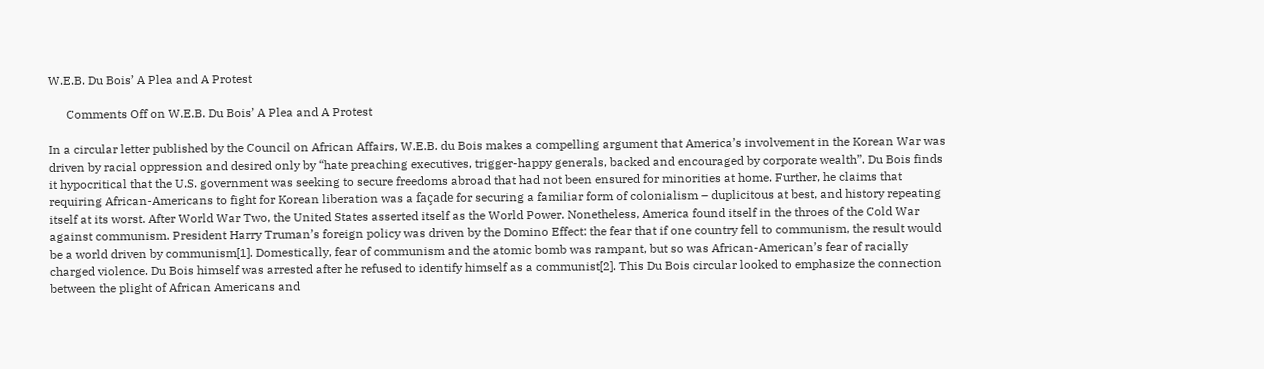W.E.B. Du Bois’ A Plea and A Protest

      Comments Off on W.E.B. Du Bois’ A Plea and A Protest

In a circular letter published by the Council on African Affairs, W.E.B. du Bois makes a compelling argument that America’s involvement in the Korean War was driven by racial oppression and desired only by “hate preaching executives, trigger-happy generals, backed and encouraged by corporate wealth”. Du Bois finds it hypocritical that the U.S. government was seeking to secure freedoms abroad that had not been ensured for minorities at home. Further, he claims that requiring African-Americans to fight for Korean liberation was a façade for securing a familiar form of colonialism – duplicitous at best, and history repeating itself at its worst. After World War Two, the United States asserted itself as the World Power. Nonetheless, America found itself in the throes of the Cold War against communism. President Harry Truman’s foreign policy was driven by the Domino Effect: the fear that if one country fell to communism, the result would be a world driven by communism[1]. Domestically, fear of communism and the atomic bomb was rampant, but so was African-American’s fear of racially charged violence. Du Bois himself was arrested after he refused to identify himself as a communist[2]. This Du Bois circular looked to emphasize the connection between the plight of African Americans and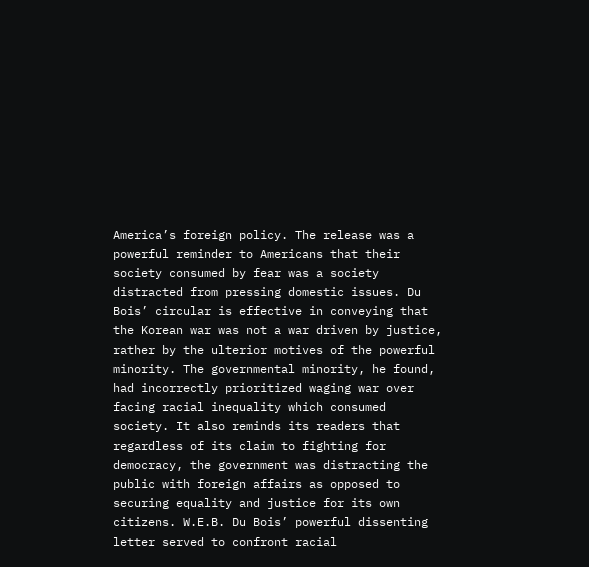America’s foreign policy. The release was a powerful reminder to Americans that their society consumed by fear was a society distracted from pressing domestic issues. Du Bois’ circular is effective in conveying that the Korean war was not a war driven by justice, rather by the ulterior motives of the powerful minority. The governmental minority, he found, had incorrectly prioritized waging war over facing racial inequality which consumed society. It also reminds its readers that regardless of its claim to fighting for democracy, the government was distracting the public with foreign affairs as opposed to securing equality and justice for its own citizens. W.E.B. Du Bois’ powerful dissenting letter served to confront racial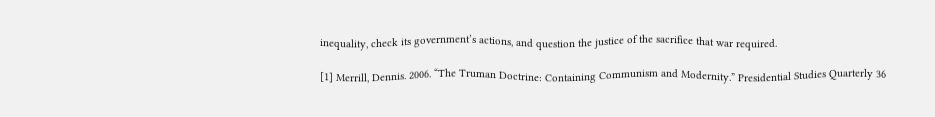inequality, check its government’s actions, and question the justice of the sacrifice that war required.

[1] Merrill, Dennis. 2006. “The Truman Doctrine: Containing Communism and Modernity.” Presidential Studies Quarterly 36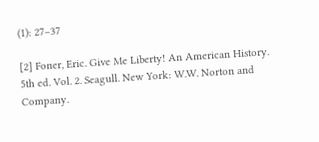(1): 27–37

[2] Foner, Eric. Give Me Liberty! An American History. 5th ed. Vol. 2. Seagull. New York: W.W. Norton and Company.